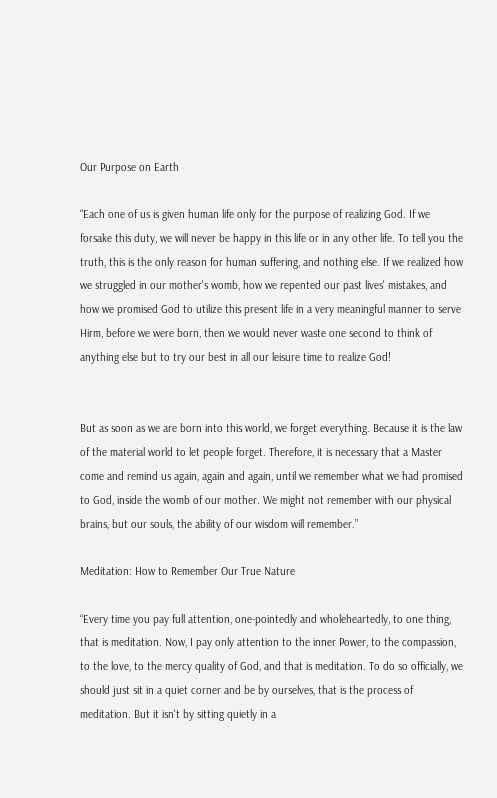Our Purpose on Earth

“Each one of us is given human life only for the purpose of realizing God. If we forsake this duty, we will never be happy in this life or in any other life. To tell you the truth, this is the only reason for human suffering, and nothing else. If we realized how we struggled in our mother's womb, how we repented our past lives' mistakes, and how we promised God to utilize this present life in a very meaningful manner to serve Hirm, before we were born, then we would never waste one second to think of anything else but to try our best in all our leisure time to realize God!


But as soon as we are born into this world, we forget everything. Because it is the law of the material world to let people forget. Therefore, it is necessary that a Master come and remind us again, again and again, until we remember what we had promised to God, inside the womb of our mother. We might not remember with our physical brains, but our souls, the ability of our wisdom will remember.”

Meditation: How to Remember Our True Nature

“Every time you pay full attention, one-pointedly and wholeheartedly, to one thing, that is meditation. Now, I pay only attention to the inner Power, to the compassion, to the love, to the mercy quality of God, and that is meditation. To do so officially, we should just sit in a quiet corner and be by ourselves, that is the process of meditation. But it isn't by sitting quietly in a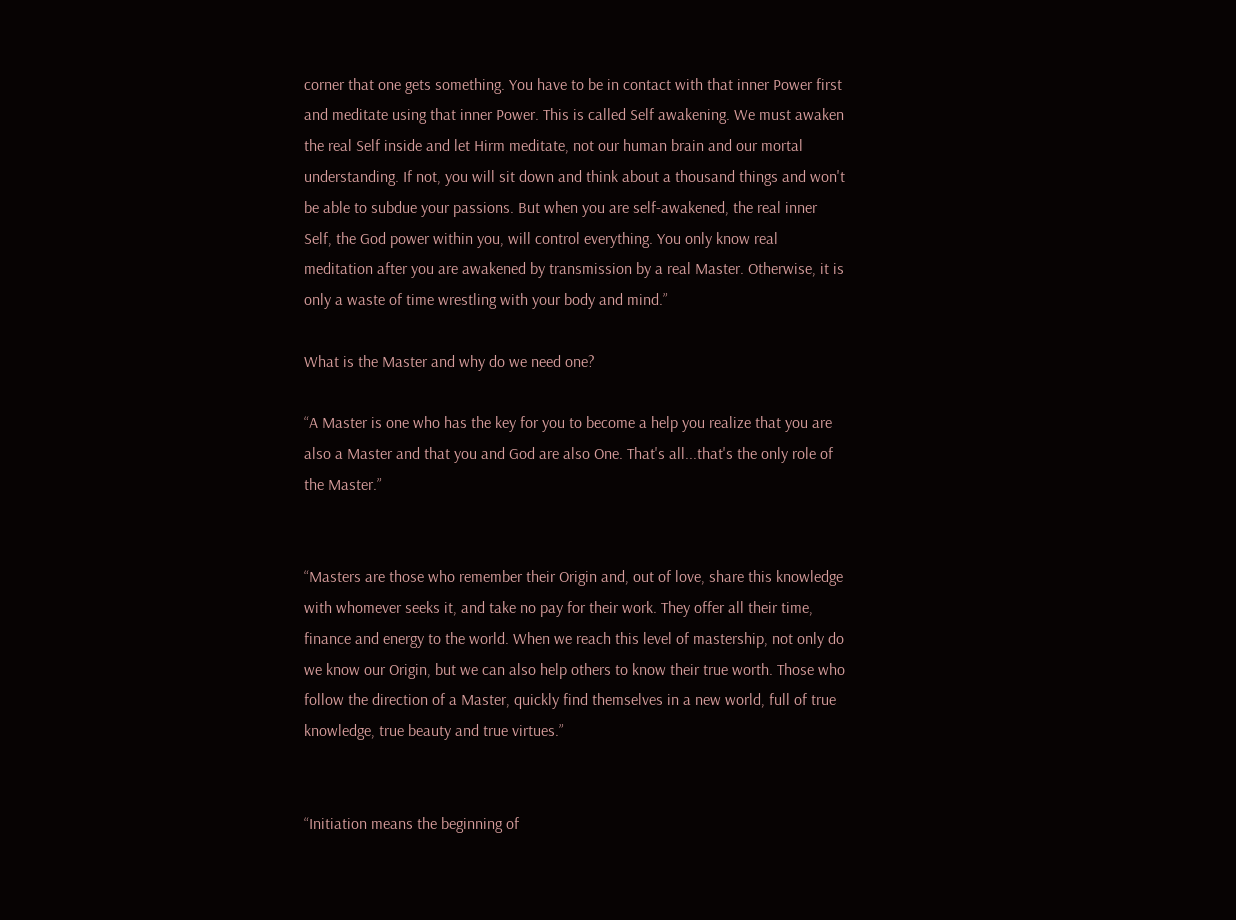corner that one gets something. You have to be in contact with that inner Power first and meditate using that inner Power. This is called Self awakening. We must awaken the real Self inside and let Hirm meditate, not our human brain and our mortal understanding. If not, you will sit down and think about a thousand things and won't be able to subdue your passions. But when you are self-awakened, the real inner Self, the God power within you, will control everything. You only know real meditation after you are awakened by transmission by a real Master. Otherwise, it is only a waste of time wrestling with your body and mind.”

What is the Master and why do we need one?

“A Master is one who has the key for you to become a help you realize that you are also a Master and that you and God are also One. That's all...that's the only role of the Master.”


“Masters are those who remember their Origin and, out of love, share this knowledge with whomever seeks it, and take no pay for their work. They offer all their time, finance and energy to the world. When we reach this level of mastership, not only do we know our Origin, but we can also help others to know their true worth. Those who follow the direction of a Master, quickly find themselves in a new world, full of true knowledge, true beauty and true virtues.”


“Initiation means the beginning of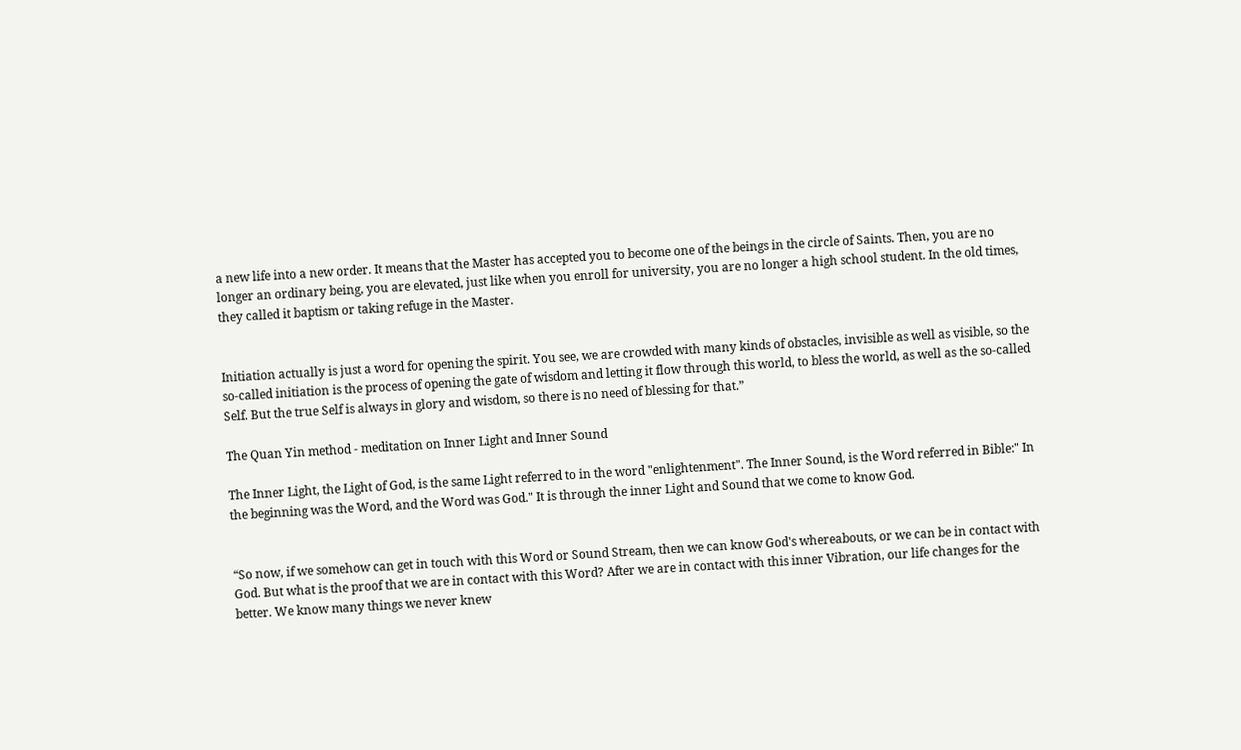a new life into a new order. It means that the Master has accepted you to become one of the beings in the circle of Saints. Then, you are no longer an ordinary being, you are elevated, just like when you enroll for university, you are no longer a high school student. In the old times, they called it baptism or taking refuge in the Master.


Initiation actually is just a word for opening the spirit. You see, we are crowded with many kinds of obstacles, invisible as well as visible, so the so-called initiation is the process of opening the gate of wisdom and letting it flow through this world, to bless the world, as well as the so-called Self. But the true Self is always in glory and wisdom, so there is no need of blessing for that.”

The Quan Yin method - meditation on Inner Light and Inner Sound

The Inner Light, the Light of God, is the same Light referred to in the word "enlightenment". The Inner Sound, is the Word referred in Bible:" In the beginning was the Word, and the Word was God." It is through the inner Light and Sound that we come to know God.


“So now, if we somehow can get in touch with this Word or Sound Stream, then we can know God's whereabouts, or we can be in contact with God. But what is the proof that we are in contact with this Word? After we are in contact with this inner Vibration, our life changes for the better. We know many things we never knew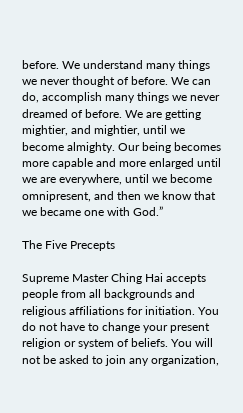before. We understand many things we never thought of before. We can do, accomplish many things we never dreamed of before. We are getting mightier, and mightier, until we become almighty. Our being becomes more capable and more enlarged until we are everywhere, until we become omnipresent, and then we know that we became one with God.”

The Five Precepts

Supreme Master Ching Hai accepts people from all backgrounds and religious affiliations for initiation. You do not have to change your present religion or system of beliefs. You will not be asked to join any organization,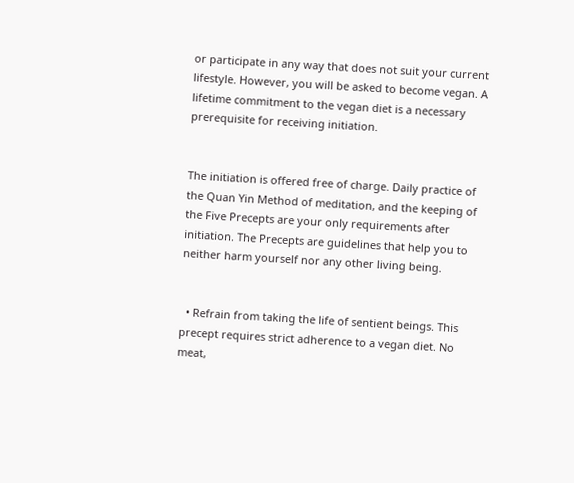or participate in any way that does not suit your current lifestyle. However, you will be asked to become vegan. A lifetime commitment to the vegan diet is a necessary prerequisite for receiving initiation.


The initiation is offered free of charge. Daily practice of the Quan Yin Method of meditation, and the keeping of the Five Precepts are your only requirements after initiation. The Precepts are guidelines that help you to neither harm yourself nor any other living being.


  • Refrain from taking the life of sentient beings. This precept requires strict adherence to a vegan diet. No meat,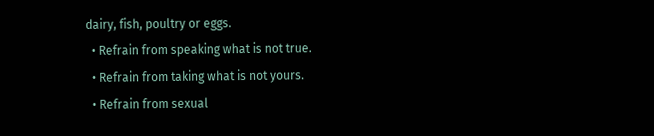dairy, fish, poultry or eggs.
  • Refrain from speaking what is not true.
  • Refrain from taking what is not yours.
  • Refrain from sexual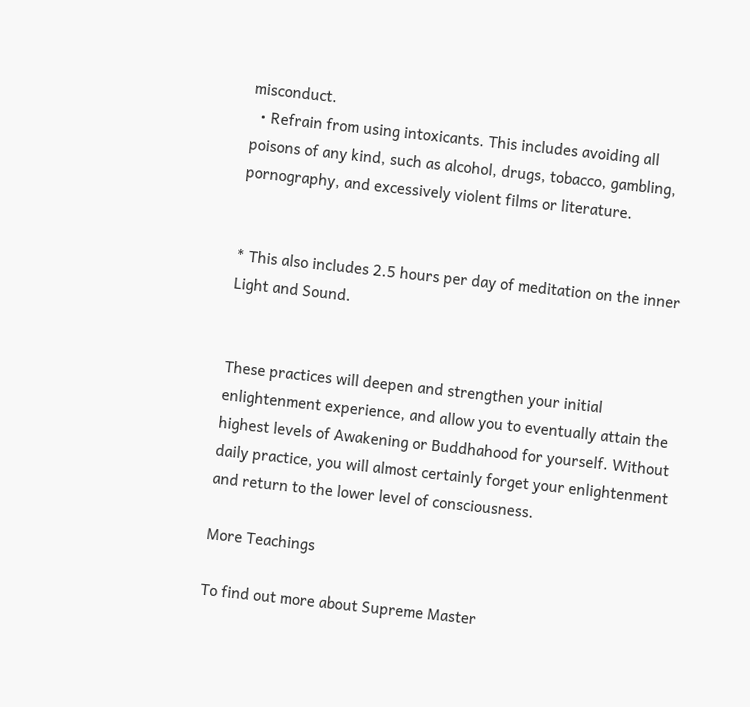misconduct.
  • Refrain from using intoxicants. This includes avoiding all poisons of any kind, such as alcohol, drugs, tobacco, gambling, pornography, and excessively violent films or literature.


* This also includes 2.5 hours per day of meditation on the inner Light and Sound.


These practices will deepen and strengthen your initial enlightenment experience, and allow you to eventually attain the highest levels of Awakening or Buddhahood for yourself. Without daily practice, you will almost certainly forget your enlightenment and return to the lower level of consciousness.

More Teachings

To find out more about Supreme Master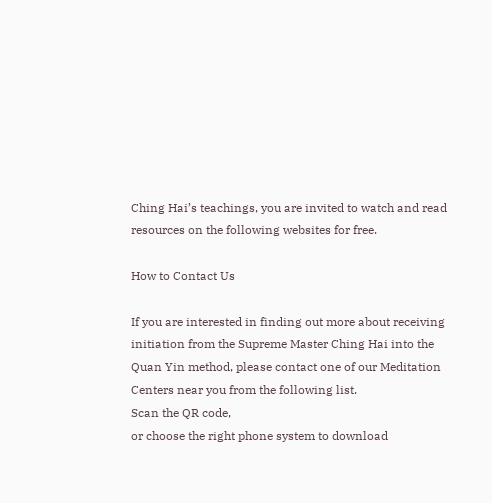Ching Hai’s teachings, you are invited to watch and read resources on the following websites for free.

How to Contact Us

If you are interested in finding out more about receiving initiation from the Supreme Master Ching Hai into the Quan Yin method, please contact one of our Meditation Centers near you from the following list.
Scan the QR code,
or choose the right phone system to download